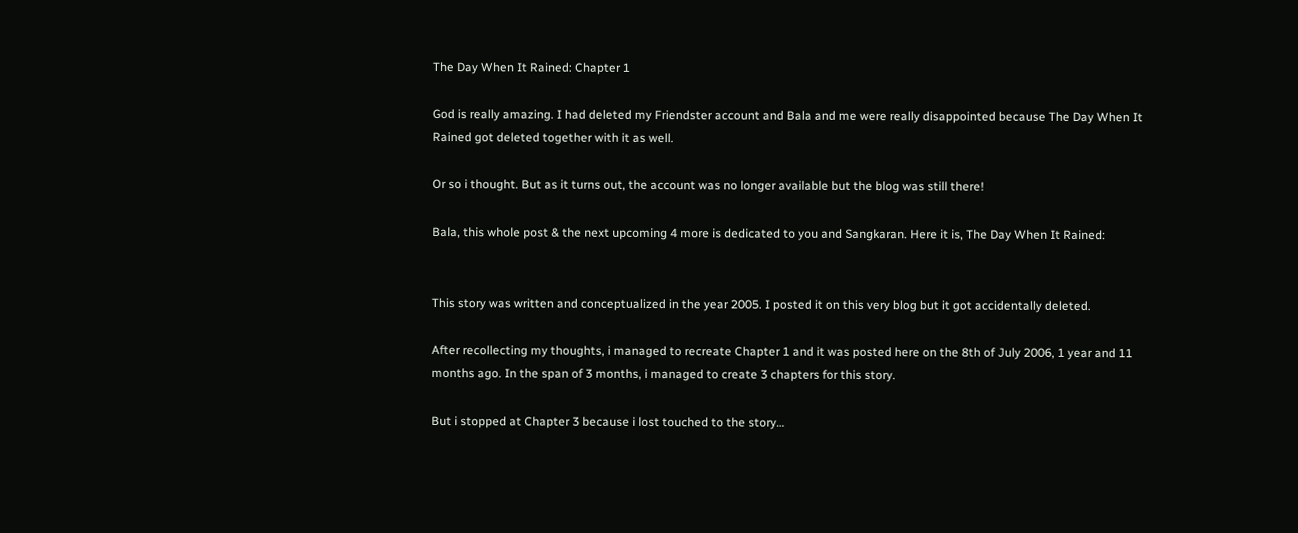The Day When It Rained: Chapter 1

God is really amazing. I had deleted my Friendster account and Bala and me were really disappointed because The Day When It Rained got deleted together with it as well.

Or so i thought. But as it turns out, the account was no longer available but the blog was still there!

Bala, this whole post & the next upcoming 4 more is dedicated to you and Sangkaran. Here it is, The Day When It Rained:


This story was written and conceptualized in the year 2005. I posted it on this very blog but it got accidentally deleted.

After recollecting my thoughts, i managed to recreate Chapter 1 and it was posted here on the 8th of July 2006, 1 year and 11 months ago. In the span of 3 months, i managed to create 3 chapters for this story.

But i stopped at Chapter 3 because i lost touched to the story…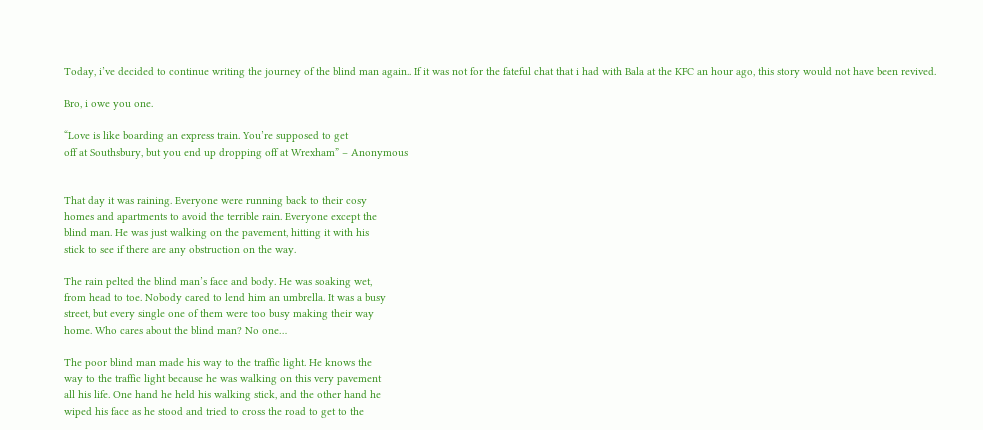Today, i’ve decided to continue writing the journey of the blind man again.. If it was not for the fateful chat that i had with Bala at the KFC an hour ago, this story would not have been revived.

Bro, i owe you one.

“Love is like boarding an express train. You’re supposed to get
off at Southsbury, but you end up dropping off at Wrexham” – Anonymous


That day it was raining. Everyone were running back to their cosy
homes and apartments to avoid the terrible rain. Everyone except the
blind man. He was just walking on the pavement, hitting it with his
stick to see if there are any obstruction on the way.

The rain pelted the blind man’s face and body. He was soaking wet,
from head to toe. Nobody cared to lend him an umbrella. It was a busy
street, but every single one of them were too busy making their way
home. Who cares about the blind man? No one…

The poor blind man made his way to the traffic light. He knows the
way to the traffic light because he was walking on this very pavement
all his life. One hand he held his walking stick, and the other hand he
wiped his face as he stood and tried to cross the road to get to the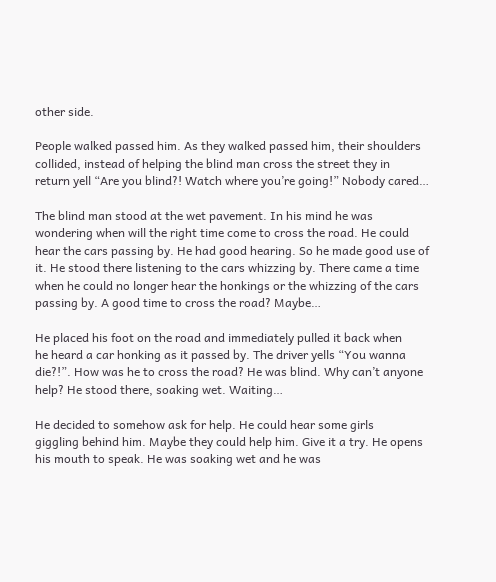other side.

People walked passed him. As they walked passed him, their shoulders
collided, instead of helping the blind man cross the street they in
return yell “Are you blind?! Watch where you’re going!” Nobody cared…

The blind man stood at the wet pavement. In his mind he was
wondering when will the right time come to cross the road. He could
hear the cars passing by. He had good hearing. So he made good use of
it. He stood there listening to the cars whizzing by. There came a time
when he could no longer hear the honkings or the whizzing of the cars
passing by. A good time to cross the road? Maybe…

He placed his foot on the road and immediately pulled it back when
he heard a car honking as it passed by. The driver yells “You wanna
die?!”. How was he to cross the road? He was blind. Why can’t anyone
help? He stood there, soaking wet. Waiting…

He decided to somehow ask for help. He could hear some girls
giggling behind him. Maybe they could help him. Give it a try. He opens
his mouth to speak. He was soaking wet and he was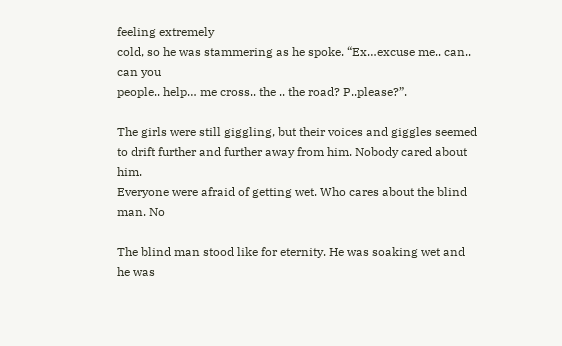feeling extremely
cold, so he was stammering as he spoke. “Ex…excuse me.. can.. can you
people.. help… me cross.. the .. the road? P..please?”.

The girls were still giggling, but their voices and giggles seemed
to drift further and further away from him. Nobody cared about him.
Everyone were afraid of getting wet. Who cares about the blind man. No

The blind man stood like for eternity. He was soaking wet and he was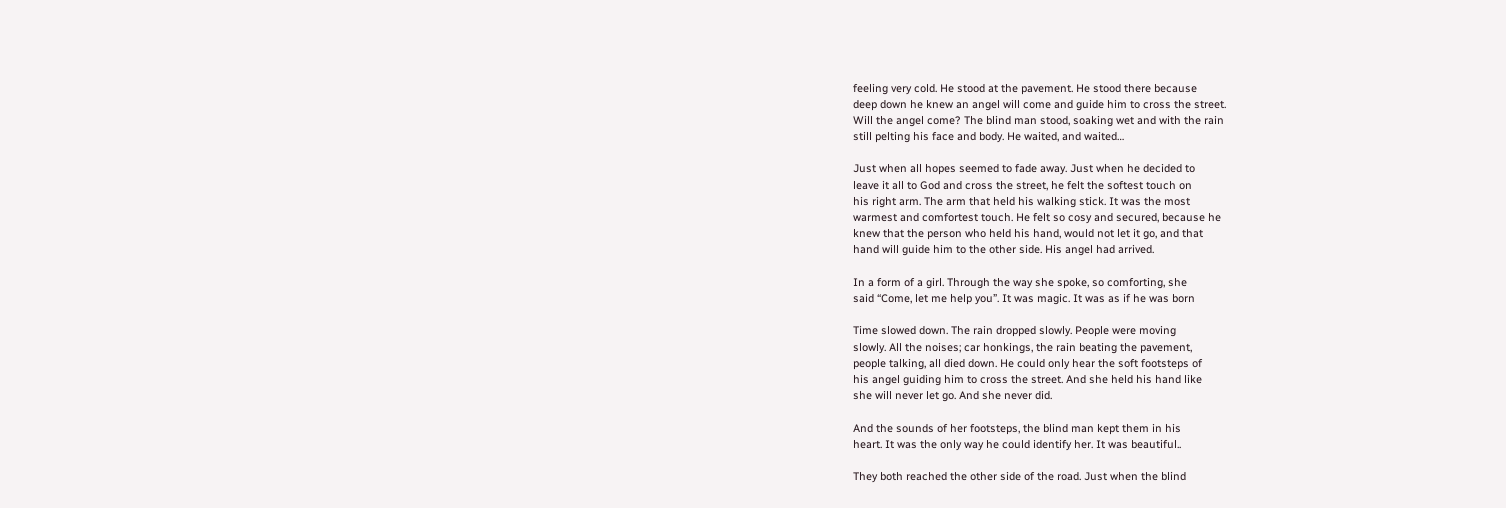feeling very cold. He stood at the pavement. He stood there because
deep down he knew an angel will come and guide him to cross the street.
Will the angel come? The blind man stood, soaking wet and with the rain
still pelting his face and body. He waited, and waited…

Just when all hopes seemed to fade away. Just when he decided to
leave it all to God and cross the street, he felt the softest touch on
his right arm. The arm that held his walking stick. It was the most
warmest and comfortest touch. He felt so cosy and secured, because he
knew that the person who held his hand, would not let it go, and that
hand will guide him to the other side. His angel had arrived.

In a form of a girl. Through the way she spoke, so comforting, she
said “Come, let me help you”. It was magic. It was as if he was born

Time slowed down. The rain dropped slowly. People were moving
slowly. All the noises; car honkings, the rain beating the pavement,
people talking, all died down. He could only hear the soft footsteps of
his angel guiding him to cross the street. And she held his hand like
she will never let go. And she never did.

And the sounds of her footsteps, the blind man kept them in his
heart. It was the only way he could identify her. It was beautiful..

They both reached the other side of the road. Just when the blind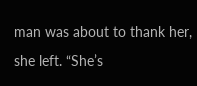man was about to thank her, she left. “She’s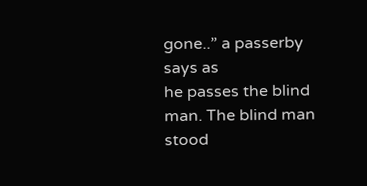gone..” a passerby says as
he passes the blind man. The blind man stood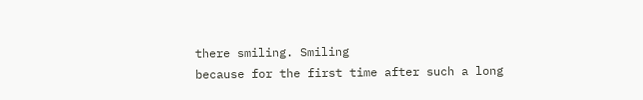there smiling. Smiling
because for the first time after such a long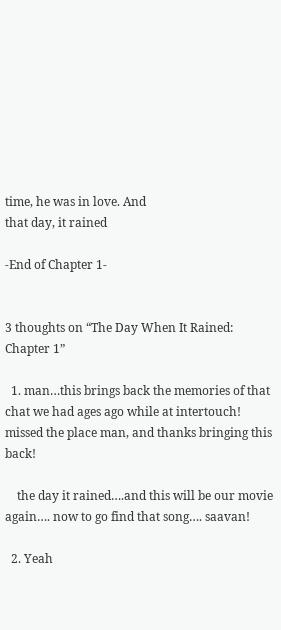time, he was in love. And
that day, it rained

-End of Chapter 1-


3 thoughts on “The Day When It Rained: Chapter 1”

  1. man…this brings back the memories of that chat we had ages ago while at intertouch! missed the place man, and thanks bringing this back!

    the day it rained….and this will be our movie again…. now to go find that song…. saavan!

  2. Yeah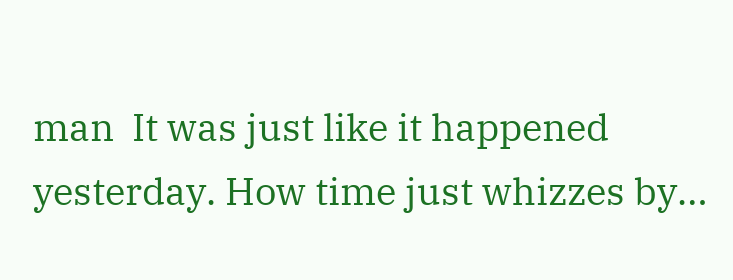man  It was just like it happened yesterday. How time just whizzes by…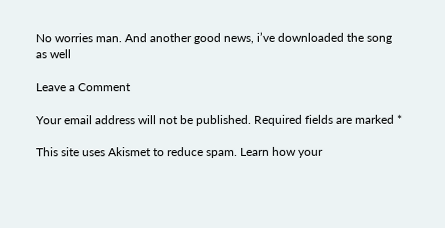No worries man. And another good news, i’ve downloaded the song as well

Leave a Comment

Your email address will not be published. Required fields are marked *

This site uses Akismet to reduce spam. Learn how your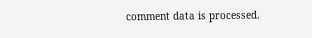comment data is processed.